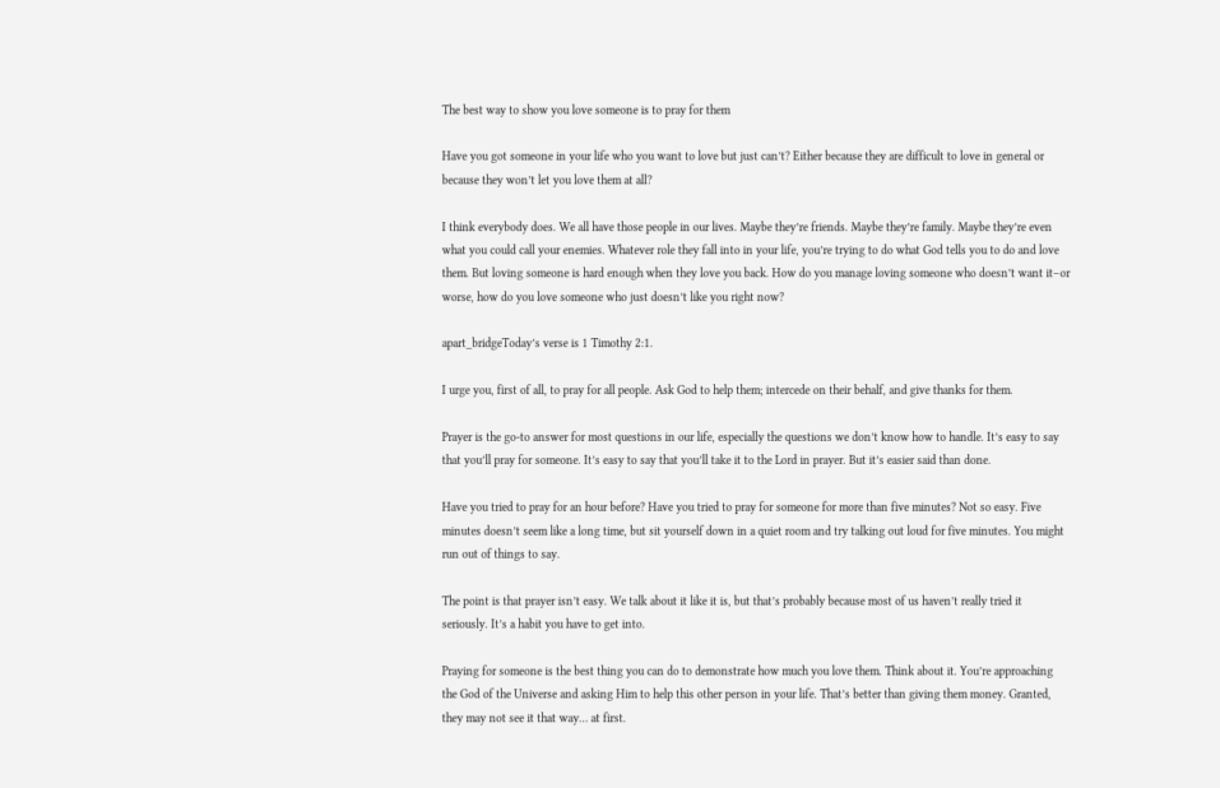The best way to show you love someone is to pray for them

Have you got someone in your life who you want to love but just can’t? Either because they are difficult to love in general or because they won’t let you love them at all?

I think everybody does. We all have those people in our lives. Maybe they’re friends. Maybe they’re family. Maybe they’re even what you could call your enemies. Whatever role they fall into in your life, you’re trying to do what God tells you to do and love them. But loving someone is hard enough when they love you back. How do you manage loving someone who doesn’t want it–or worse, how do you love someone who just doesn’t like you right now?

apart_bridgeToday’s verse is 1 Timothy 2:1.

I urge you, first of all, to pray for all people. Ask God to help them; intercede on their behalf, and give thanks for them.

Prayer is the go-to answer for most questions in our life, especially the questions we don’t know how to handle. It’s easy to say that you’ll pray for someone. It’s easy to say that you’ll take it to the Lord in prayer. But it’s easier said than done.

Have you tried to pray for an hour before? Have you tried to pray for someone for more than five minutes? Not so easy. Five minutes doesn’t seem like a long time, but sit yourself down in a quiet room and try talking out loud for five minutes. You might run out of things to say.

The point is that prayer isn’t easy. We talk about it like it is, but that’s probably because most of us haven’t really tried it seriously. It’s a habit you have to get into.

Praying for someone is the best thing you can do to demonstrate how much you love them. Think about it. You’re approaching the God of the Universe and asking Him to help this other person in your life. That’s better than giving them money. Granted, they may not see it that way… at first.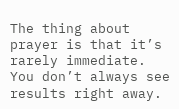The thing about prayer is that it’s rarely immediate. You don’t always see results right away.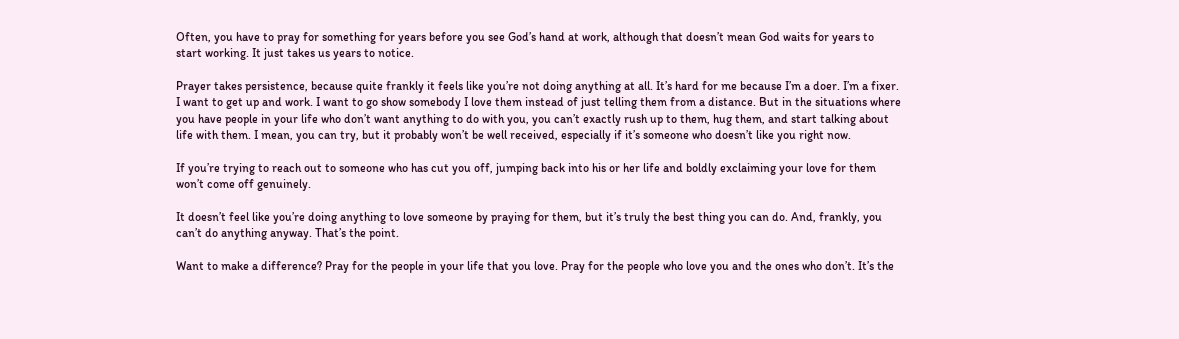Often, you have to pray for something for years before you see God’s hand at work, although that doesn’t mean God waits for years to start working. It just takes us years to notice.

Prayer takes persistence, because quite frankly it feels like you’re not doing anything at all. It’s hard for me because I’m a doer. I’m a fixer. I want to get up and work. I want to go show somebody I love them instead of just telling them from a distance. But in the situations where you have people in your life who don’t want anything to do with you, you can’t exactly rush up to them, hug them, and start talking about life with them. I mean, you can try, but it probably won’t be well received, especially if it’s someone who doesn’t like you right now.

If you’re trying to reach out to someone who has cut you off, jumping back into his or her life and boldly exclaiming your love for them won’t come off genuinely.

It doesn’t feel like you’re doing anything to love someone by praying for them, but it’s truly the best thing you can do. And, frankly, you can’t do anything anyway. That’s the point.

Want to make a difference? Pray for the people in your life that you love. Pray for the people who love you and the ones who don’t. It’s the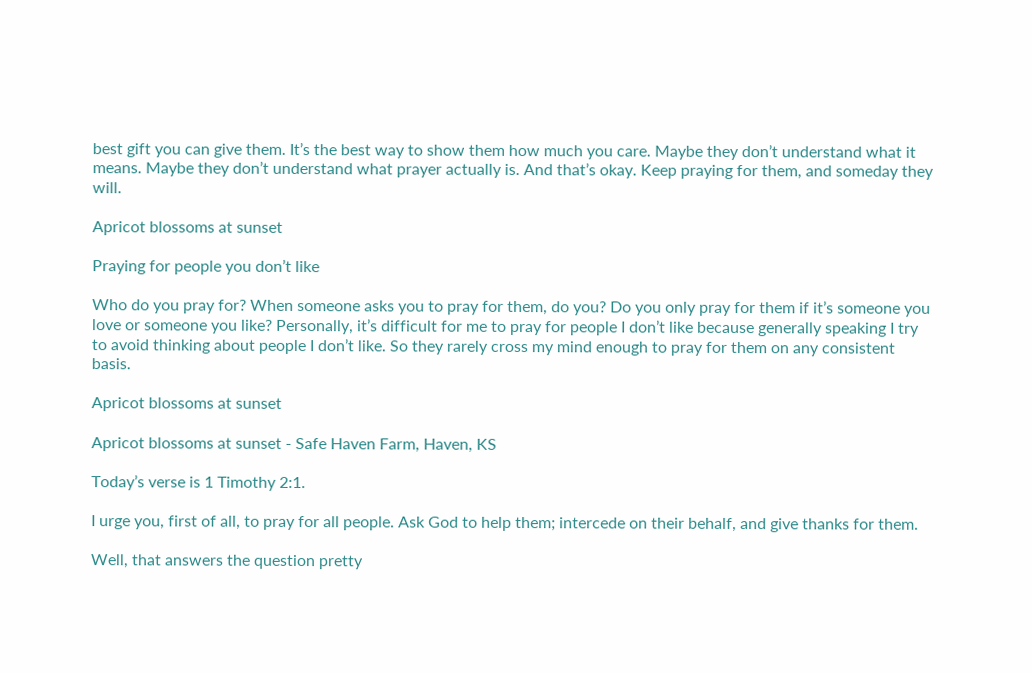best gift you can give them. It’s the best way to show them how much you care. Maybe they don’t understand what it means. Maybe they don’t understand what prayer actually is. And that’s okay. Keep praying for them, and someday they will.

Apricot blossoms at sunset

Praying for people you don’t like

Who do you pray for? When someone asks you to pray for them, do you? Do you only pray for them if it’s someone you love or someone you like? Personally, it’s difficult for me to pray for people I don’t like because generally speaking I try to avoid thinking about people I don’t like. So they rarely cross my mind enough to pray for them on any consistent basis.

Apricot blossoms at sunset

Apricot blossoms at sunset - Safe Haven Farm, Haven, KS

Today’s verse is 1 Timothy 2:1.

I urge you, first of all, to pray for all people. Ask God to help them; intercede on their behalf, and give thanks for them.

Well, that answers the question pretty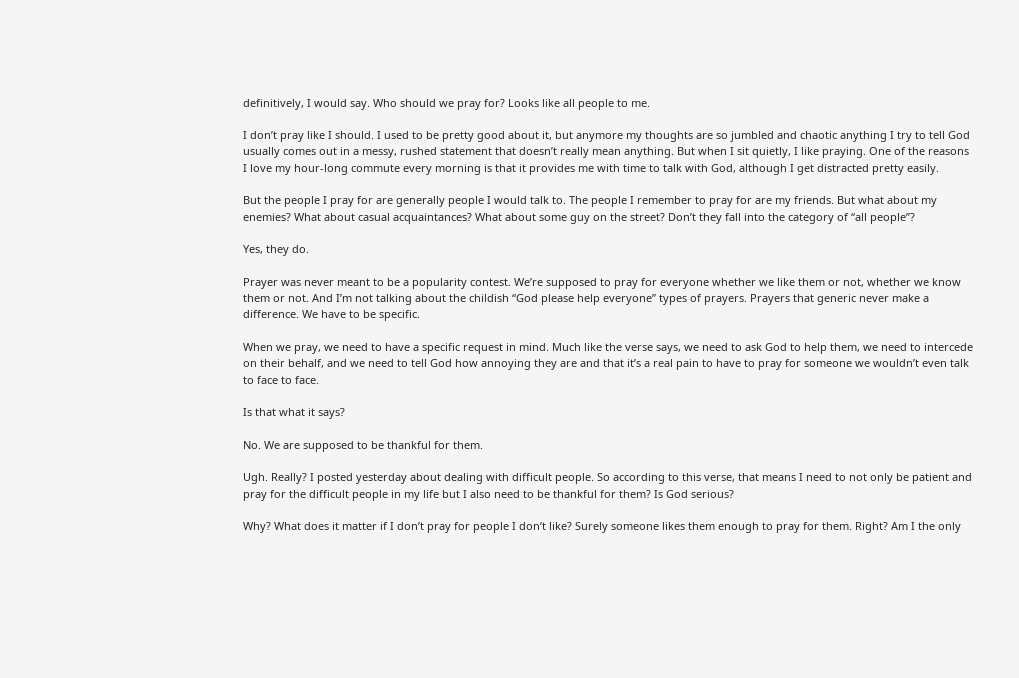definitively, I would say. Who should we pray for? Looks like all people to me.

I don’t pray like I should. I used to be pretty good about it, but anymore my thoughts are so jumbled and chaotic anything I try to tell God usually comes out in a messy, rushed statement that doesn’t really mean anything. But when I sit quietly, I like praying. One of the reasons I love my hour-long commute every morning is that it provides me with time to talk with God, although I get distracted pretty easily.

But the people I pray for are generally people I would talk to. The people I remember to pray for are my friends. But what about my enemies? What about casual acquaintances? What about some guy on the street? Don’t they fall into the category of “all people”?

Yes, they do.

Prayer was never meant to be a popularity contest. We’re supposed to pray for everyone whether we like them or not, whether we know them or not. And I’m not talking about the childish “God please help everyone” types of prayers. Prayers that generic never make a difference. We have to be specific.

When we pray, we need to have a specific request in mind. Much like the verse says, we need to ask God to help them, we need to intercede on their behalf, and we need to tell God how annoying they are and that it’s a real pain to have to pray for someone we wouldn’t even talk to face to face.

Is that what it says?

No. We are supposed to be thankful for them.

Ugh. Really? I posted yesterday about dealing with difficult people. So according to this verse, that means I need to not only be patient and pray for the difficult people in my life but I also need to be thankful for them? Is God serious?

Why? What does it matter if I don’t pray for people I don’t like? Surely someone likes them enough to pray for them. Right? Am I the only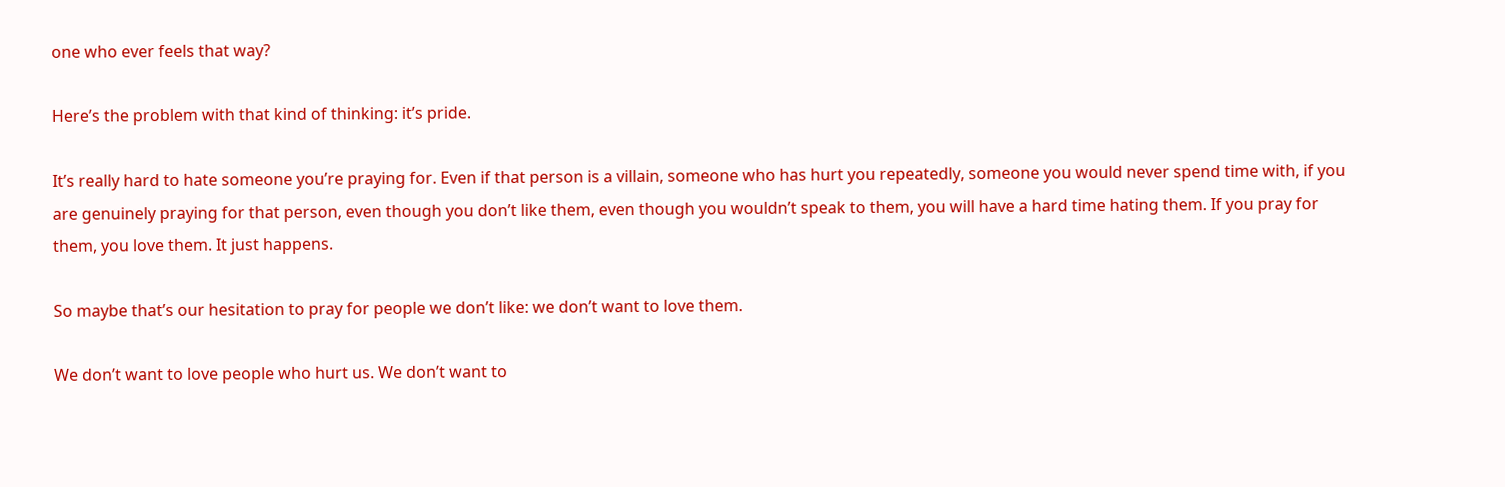one who ever feels that way?

Here’s the problem with that kind of thinking: it’s pride.

It’s really hard to hate someone you’re praying for. Even if that person is a villain, someone who has hurt you repeatedly, someone you would never spend time with, if you are genuinely praying for that person, even though you don’t like them, even though you wouldn’t speak to them, you will have a hard time hating them. If you pray for them, you love them. It just happens.

So maybe that’s our hesitation to pray for people we don’t like: we don’t want to love them.

We don’t want to love people who hurt us. We don’t want to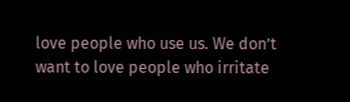love people who use us. We don’t want to love people who irritate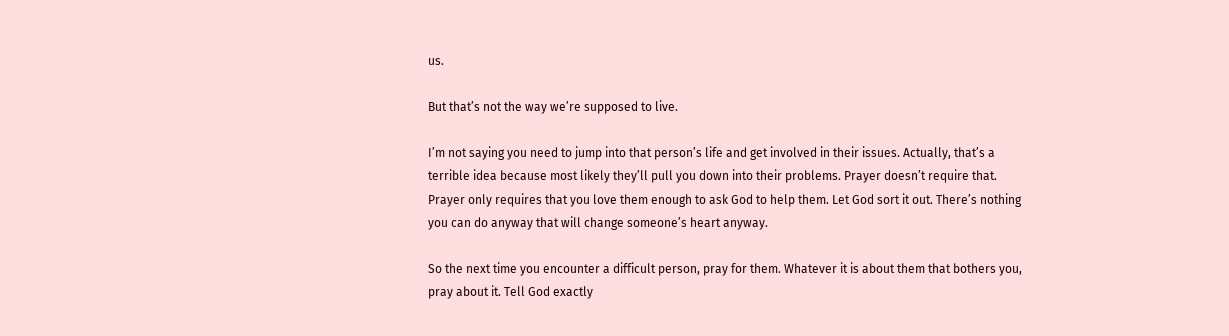us.

But that’s not the way we’re supposed to live.

I’m not saying you need to jump into that person’s life and get involved in their issues. Actually, that’s a terrible idea because most likely they’ll pull you down into their problems. Prayer doesn’t require that. Prayer only requires that you love them enough to ask God to help them. Let God sort it out. There’s nothing you can do anyway that will change someone’s heart anyway.

So the next time you encounter a difficult person, pray for them. Whatever it is about them that bothers you, pray about it. Tell God exactly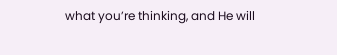what you’re thinking, and He will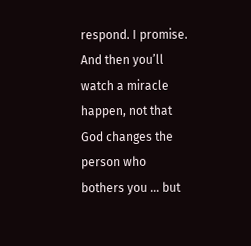respond. I promise. And then you’ll watch a miracle happen, not that God changes the person who bothers you … but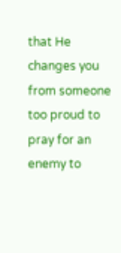that He changes you from someone too proud to pray for an enemy to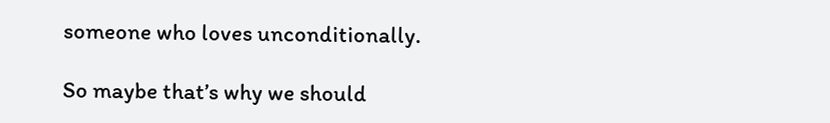someone who loves unconditionally.

So maybe that’s why we should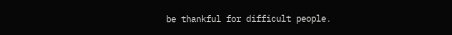be thankful for difficult people.